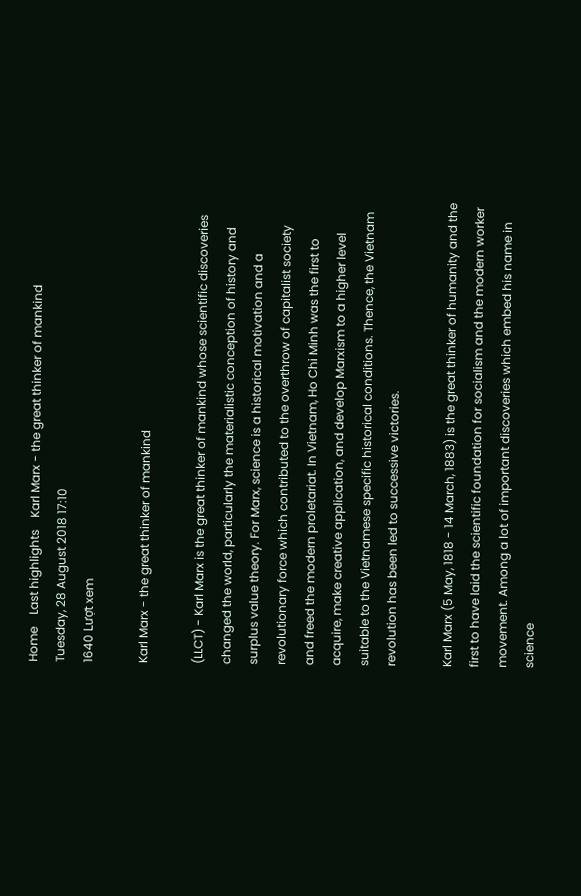Home    Last highlights    Karl Marx - the great thinker of mankind
Tuesday, 28 August 2018 17:10
1640 Lượt xem

Karl Marx - the great thinker of mankind

(LLCT) - Karl Marx is the great thinker of mankind whose scientific discoveries changed the world, particularly the materialistic conception of history and surplus value theory. For Marx, science is a historical motivation and a revolutionary force which contributed to the overthrow of capitalist society and freed the modern proletariat. In Vietnam, Ho Chi Minh was the first to acquire, make creative application, and develop Marxism to a higher level suitable to the Vietnamese specific historical conditions. Thence, the Vietnam revolution has been led to successive victories.

Karl Marx (5 May, 1818 - 14 March, 1883) is the great thinker of humanity and the first to have laid the scientific foundation for socialism and the modern worker movement. Among a lot of important discoveries which embed his name in science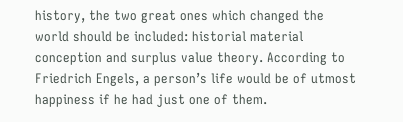history, the two great ones which changed the world should be included: historial material conception and surplus value theory. According to Friedrich Engels, a person’s life would be of utmost happiness if he had just one of them.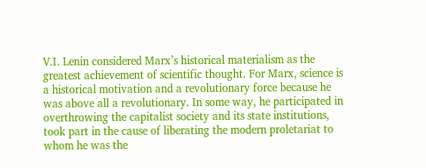V.I. Lenin considered Marx’s historical materialism as the greatest achievement of scientific thought. For Marx, science is a historical motivation and a revolutionary force because he was above all a revolutionary. In some way, he participated in overthrowing the capitalist society and its state institutions, took part in the cause of liberating the modern proletariat to whom he was the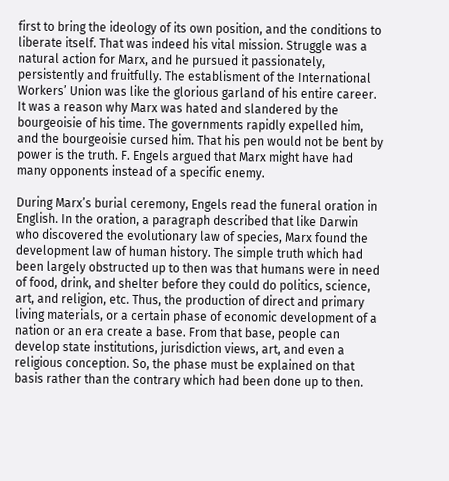first to bring the ideology of its own position, and the conditions to liberate itself. That was indeed his vital mission. Struggle was a natural action for Marx, and he pursued it passionately, persistently and fruitfully. The establisment of the International Workers’ Union was like the glorious garland of his entire career. It was a reason why Marx was hated and slandered by the bourgeoisie of his time. The governments rapidly expelled him, and the bourgeoisie cursed him. That his pen would not be bent by power is the truth. F. Engels argued that Marx might have had many opponents instead of a specific enemy.

During Marx’s burial ceremony, Engels read the funeral oration in English. In the oration, a paragraph described that like Darwin who discovered the evolutionary law of species, Marx found the development law of human history. The simple truth which had been largely obstructed up to then was that humans were in need of food, drink, and shelter before they could do politics, science, art, and religion, etc. Thus, the production of direct and primary living materials, or a certain phase of economic development of a nation or an era create a base. From that base, people can develop state institutions, jurisdiction views, art, and even a religious conception. So, the phase must be explained on that basis rather than the contrary which had been done up to then.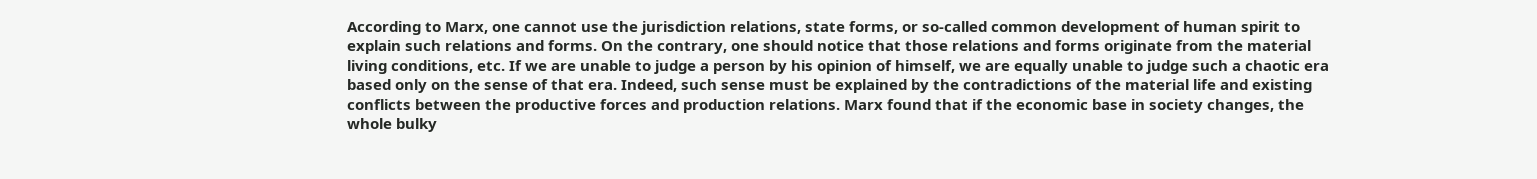According to Marx, one cannot use the jurisdiction relations, state forms, or so-called common development of human spirit to explain such relations and forms. On the contrary, one should notice that those relations and forms originate from the material living conditions, etc. If we are unable to judge a person by his opinion of himself, we are equally unable to judge such a chaotic era based only on the sense of that era. Indeed, such sense must be explained by the contradictions of the material life and existing conflicts between the productive forces and production relations. Marx found that if the economic base in society changes, the whole bulky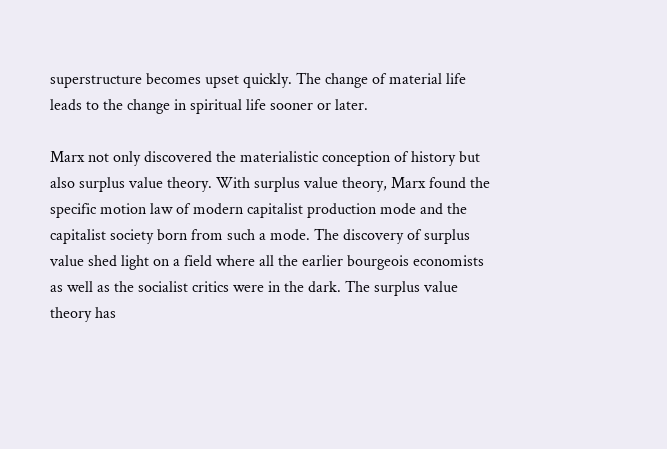superstructure becomes upset quickly. The change of material life leads to the change in spiritual life sooner or later.

Marx not only discovered the materialistic conception of history but also surplus value theory. With surplus value theory, Marx found the specific motion law of modern capitalist production mode and the capitalist society born from such a mode. The discovery of surplus value shed light on a field where all the earlier bourgeois economists as well as the socialist critics were in the dark. The surplus value theory has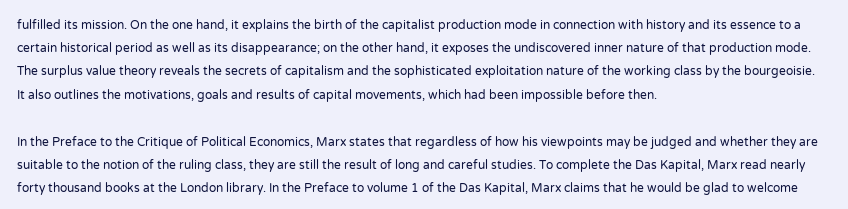fulfilled its mission. On the one hand, it explains the birth of the capitalist production mode in connection with history and its essence to a certain historical period as well as its disappearance; on the other hand, it exposes the undiscovered inner nature of that production mode. The surplus value theory reveals the secrets of capitalism and the sophisticated exploitation nature of the working class by the bourgeoisie. It also outlines the motivations, goals and results of capital movements, which had been impossible before then.

In the Preface to the Critique of Political Economics, Marx states that regardless of how his viewpoints may be judged and whether they are suitable to the notion of the ruling class, they are still the result of long and careful studies. To complete the Das Kapital, Marx read nearly forty thousand books at the London library. In the Preface to volume 1 of the Das Kapital, Marx claims that he would be glad to welcome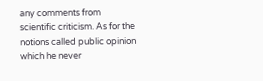any comments from scientific criticism. As for the notions called public opinion which he never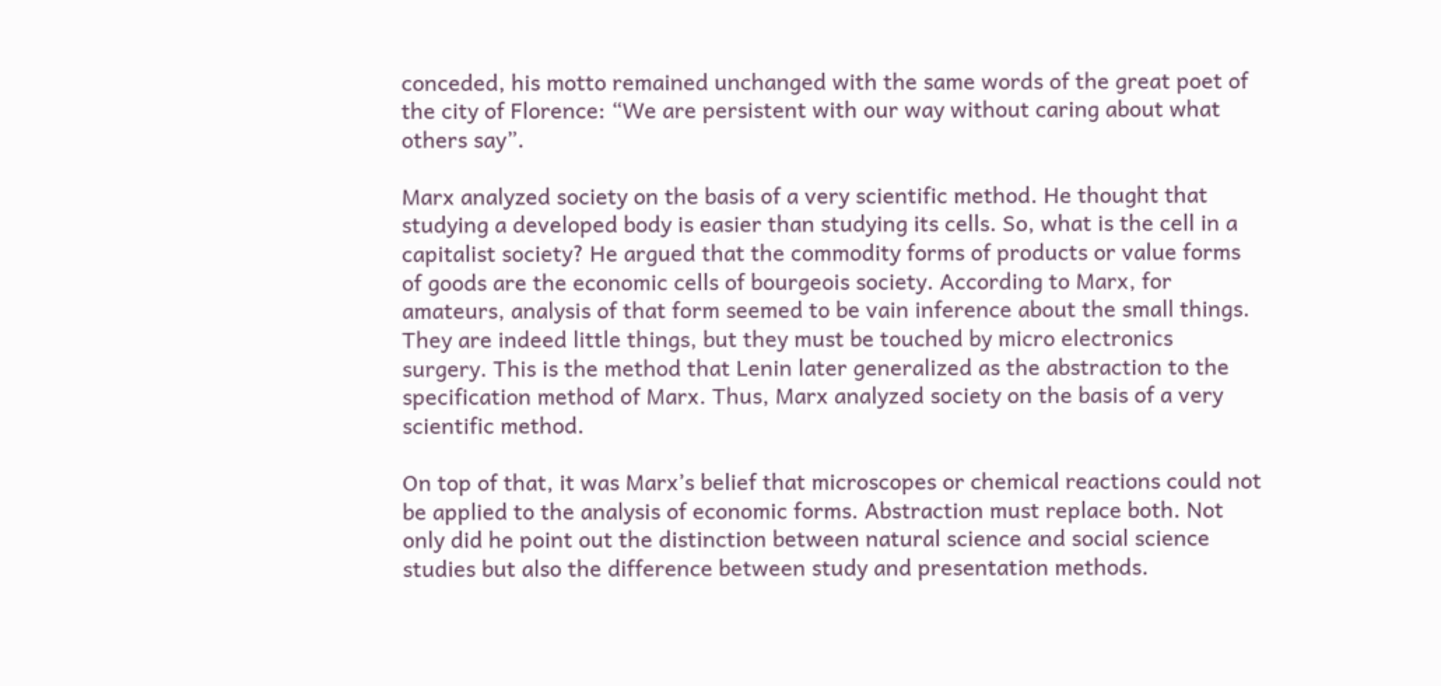conceded, his motto remained unchanged with the same words of the great poet of the city of Florence: “We are persistent with our way without caring about what others say”.

Marx analyzed society on the basis of a very scientific method. He thought that studying a developed body is easier than studying its cells. So, what is the cell in a capitalist society? He argued that the commodity forms of products or value forms of goods are the economic cells of bourgeois society. According to Marx, for amateurs, analysis of that form seemed to be vain inference about the small things. They are indeed little things, but they must be touched by micro electronics surgery. This is the method that Lenin later generalized as the abstraction to the specification method of Marx. Thus, Marx analyzed society on the basis of a very scientific method.

On top of that, it was Marx’s belief that microscopes or chemical reactions could not be applied to the analysis of economic forms. Abstraction must replace both. Not only did he point out the distinction between natural science and social science studies but also the difference between study and presentation methods.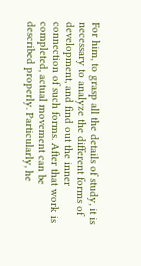For him, to grasp all the details of study, it is necessary to analyze the different forms of development, and find out the inner connection of such forms. After that work is completed, actual movement can be described properly. Particularly, he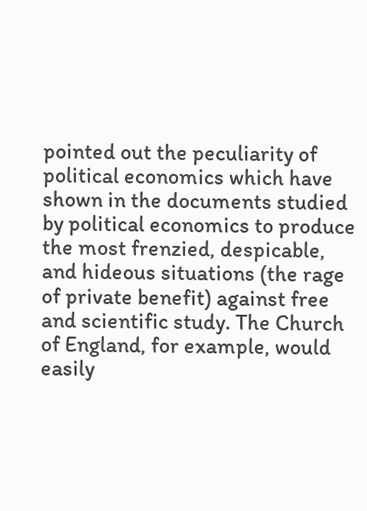pointed out the peculiarity of political economics which have shown in the documents studied by political economics to produce the most frenzied, despicable, and hideous situations (the rage of private benefit) against free and scientific study. The Church of England, for example, would easily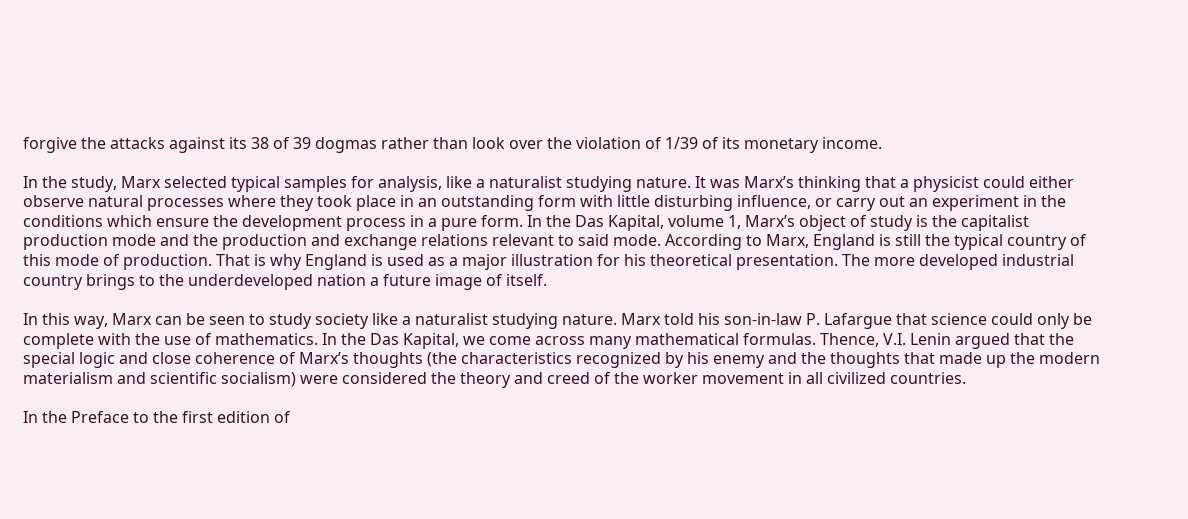forgive the attacks against its 38 of 39 dogmas rather than look over the violation of 1/39 of its monetary income.

In the study, Marx selected typical samples for analysis, like a naturalist studying nature. It was Marx’s thinking that a physicist could either observe natural processes where they took place in an outstanding form with little disturbing influence, or carry out an experiment in the conditions which ensure the development process in a pure form. In the Das Kapital, volume 1, Marx’s object of study is the capitalist production mode and the production and exchange relations relevant to said mode. According to Marx, England is still the typical country of this mode of production. That is why England is used as a major illustration for his theoretical presentation. The more developed industrial country brings to the underdeveloped nation a future image of itself.

In this way, Marx can be seen to study society like a naturalist studying nature. Marx told his son-in-law P. Lafargue that science could only be complete with the use of mathematics. In the Das Kapital, we come across many mathematical formulas. Thence, V.I. Lenin argued that the special logic and close coherence of Marx’s thoughts (the characteristics recognized by his enemy and the thoughts that made up the modern materialism and scientific socialism) were considered the theory and creed of the worker movement in all civilized countries.

In the Preface to the first edition of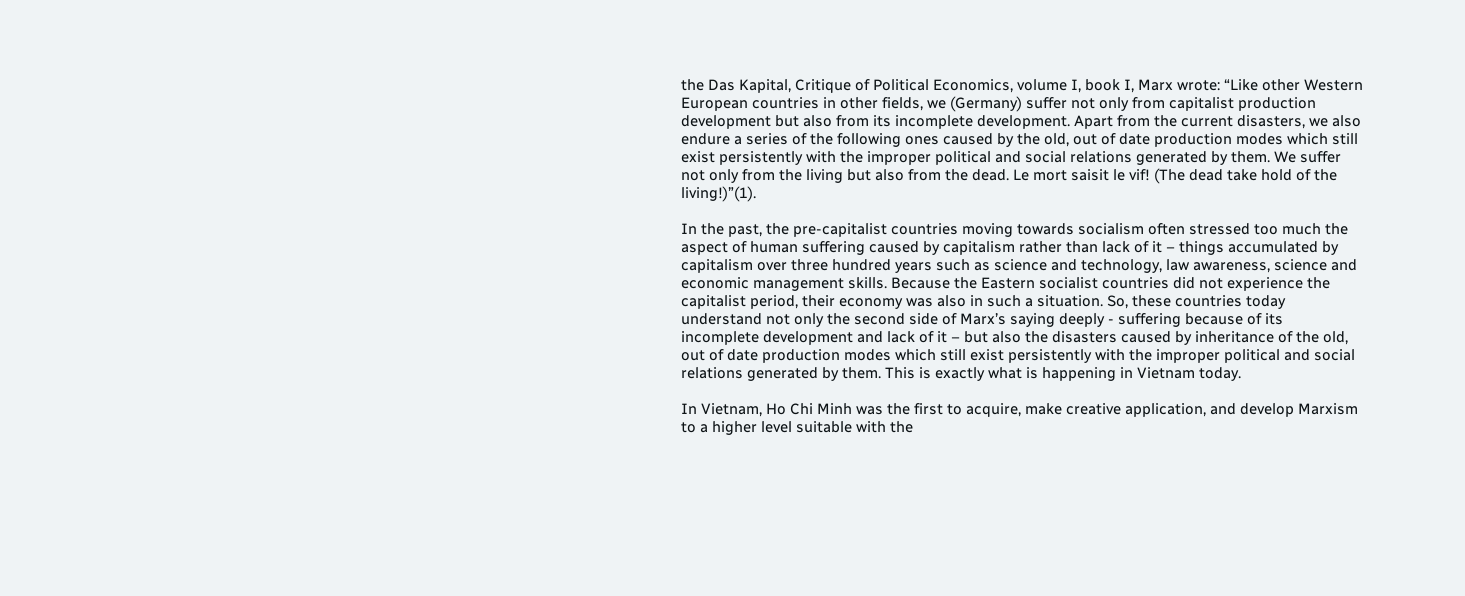the Das Kapital, Critique of Political Economics, volume I, book I, Marx wrote: “Like other Western European countries in other fields, we (Germany) suffer not only from capitalist production development but also from its incomplete development. Apart from the current disasters, we also endure a series of the following ones caused by the old, out of date production modes which still exist persistently with the improper political and social relations generated by them. We suffer not only from the living but also from the dead. Le mort saisit le vif! (The dead take hold of the living!)”(1).

In the past, the pre-capitalist countries moving towards socialism often stressed too much the aspect of human suffering caused by capitalism rather than lack of it – things accumulated by capitalism over three hundred years such as science and technology, law awareness, science and economic management skills. Because the Eastern socialist countries did not experience the capitalist period, their economy was also in such a situation. So, these countries today understand not only the second side of Marx’s saying deeply - suffering because of its incomplete development and lack of it – but also the disasters caused by inheritance of the old, out of date production modes which still exist persistently with the improper political and social relations generated by them. This is exactly what is happening in Vietnam today.

In Vietnam, Ho Chi Minh was the first to acquire, make creative application, and develop Marxism to a higher level suitable with the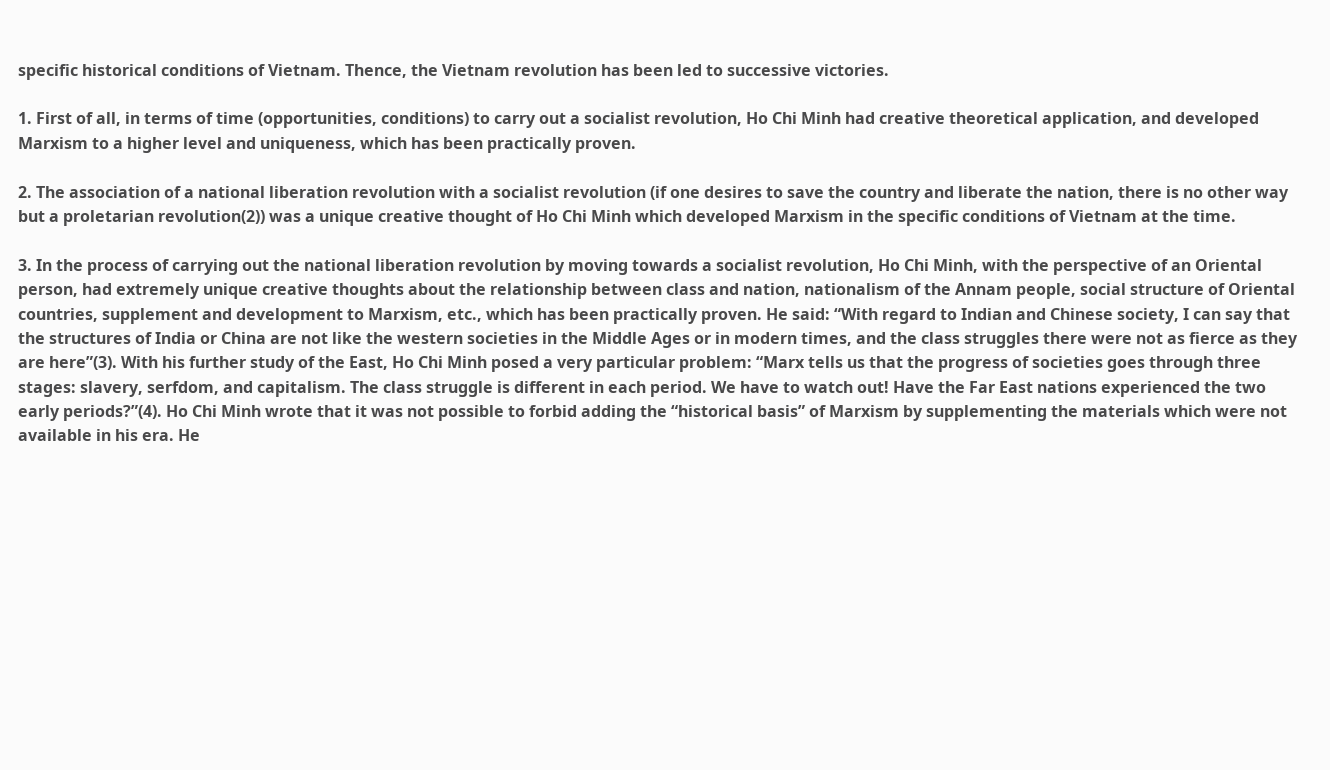specific historical conditions of Vietnam. Thence, the Vietnam revolution has been led to successive victories.

1. First of all, in terms of time (opportunities, conditions) to carry out a socialist revolution, Ho Chi Minh had creative theoretical application, and developed Marxism to a higher level and uniqueness, which has been practically proven.

2. The association of a national liberation revolution with a socialist revolution (if one desires to save the country and liberate the nation, there is no other way but a proletarian revolution(2)) was a unique creative thought of Ho Chi Minh which developed Marxism in the specific conditions of Vietnam at the time.

3. In the process of carrying out the national liberation revolution by moving towards a socialist revolution, Ho Chi Minh, with the perspective of an Oriental person, had extremely unique creative thoughts about the relationship between class and nation, nationalism of the Annam people, social structure of Oriental countries, supplement and development to Marxism, etc., which has been practically proven. He said: “With regard to Indian and Chinese society, I can say that the structures of India or China are not like the western societies in the Middle Ages or in modern times, and the class struggles there were not as fierce as they are here”(3). With his further study of the East, Ho Chi Minh posed a very particular problem: “Marx tells us that the progress of societies goes through three stages: slavery, serfdom, and capitalism. The class struggle is different in each period. We have to watch out! Have the Far East nations experienced the two early periods?”(4). Ho Chi Minh wrote that it was not possible to forbid adding the “historical basis” of Marxism by supplementing the materials which were not available in his era. He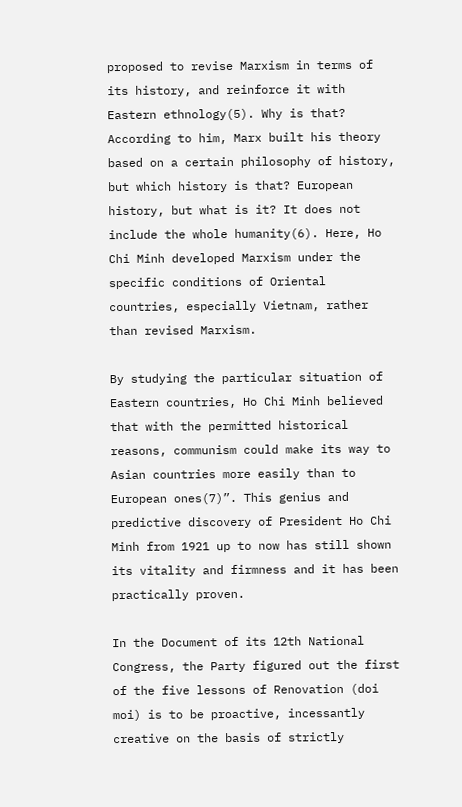proposed to revise Marxism in terms of its history, and reinforce it with Eastern ethnology(5). Why is that? According to him, Marx built his theory based on a certain philosophy of history, but which history is that? European history, but what is it? It does not include the whole humanity(6). Here, Ho Chi Minh developed Marxism under the specific conditions of Oriental countries, especially Vietnam, rather than revised Marxism.

By studying the particular situation of Eastern countries, Ho Chi Minh believed that with the permitted historical reasons, communism could make its way to Asian countries more easily than to European ones(7)”. This genius and predictive discovery of President Ho Chi Minh from 1921 up to now has still shown its vitality and firmness and it has been practically proven.

In the Document of its 12th National Congress, the Party figured out the first of the five lessons of Renovation (doi moi) is to be proactive, incessantly creative on the basis of strictly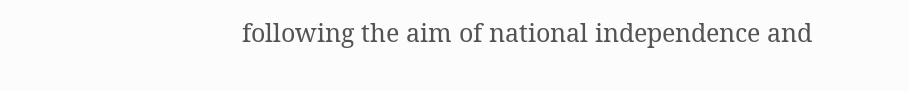following the aim of national independence and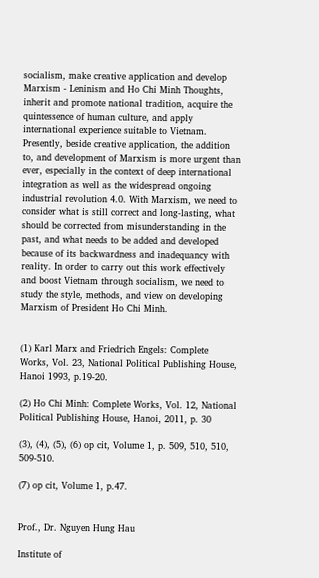socialism, make creative application and develop Marxism - Leninism and Ho Chi Minh Thoughts, inherit and promote national tradition, acquire the quintessence of human culture, and apply international experience suitable to Vietnam. Presently, beside creative application, the addition to, and development of Marxism is more urgent than ever, especially in the context of deep international integration as well as the widespread ongoing industrial revolution 4.0. With Marxism, we need to consider what is still correct and long-lasting, what should be corrected from misunderstanding in the past, and what needs to be added and developed because of its backwardness and inadequancy with reality. In order to carry out this work effectively and boost Vietnam through socialism, we need to study the style, methods, and view on developing Marxism of President Ho Chi Minh.


(1) Karl Marx and Friedrich Engels: Complete Works, Vol. 23, National Political Publishing House, Hanoi 1993, p.19-20.

(2) Ho Chi Minh: Complete Works, Vol. 12, National Political Publishing House, Hanoi, 2011, p. 30

(3), (4), (5), (6) op cit, Volume 1, p. 509, 510, 510, 509-510.

(7) op cit, Volume 1, p.47.


Prof., Dr. Nguyen Hung Hau

Institute of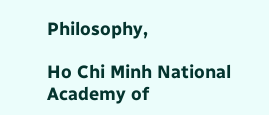Philosophy,

Ho Chi Minh National Academy of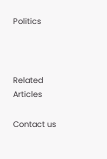Politics



Related Articles

Contact us